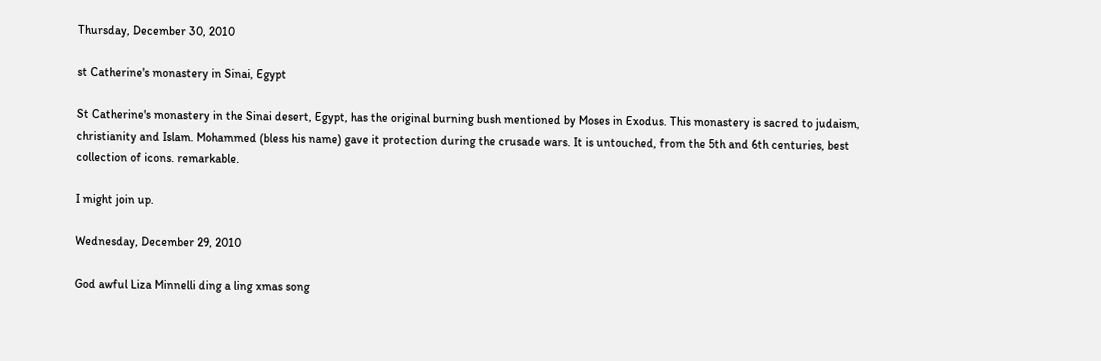Thursday, December 30, 2010

st Catherine's monastery in Sinai, Egypt

St Catherine's monastery in the Sinai desert, Egypt, has the original burning bush mentioned by Moses in Exodus. This monastery is sacred to judaism, christianity and Islam. Mohammed (bless his name) gave it protection during the crusade wars. It is untouched, from the 5th and 6th centuries, best collection of icons. remarkable.

I might join up.

Wednesday, December 29, 2010

God awful Liza Minnelli ding a ling xmas song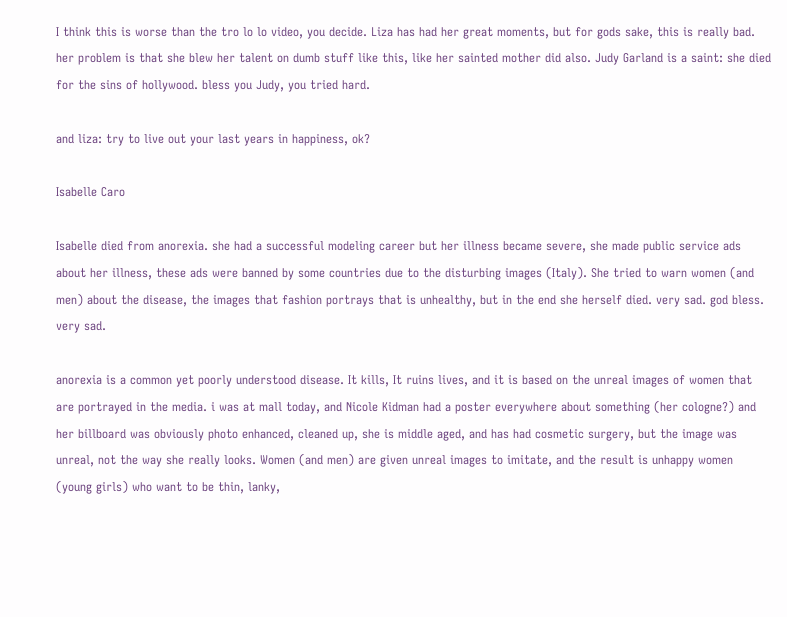I think this is worse than the tro lo lo video, you decide. Liza has had her great moments, but for gods sake, this is really bad. her problem is that she blew her talent on dumb stuff like this, like her sainted mother did also. Judy Garland is a saint: she died for the sins of hollywood. bless you Judy, you tried hard.

and liza: try to live out your last years in happiness, ok?

Isabelle Caro

Isabelle died from anorexia. she had a successful modeling career but her illness became severe, she made public service ads about her illness, these ads were banned by some countries due to the disturbing images (Italy). She tried to warn women (and men) about the disease, the images that fashion portrays that is unhealthy, but in the end she herself died. very sad. god bless. very sad.

anorexia is a common yet poorly understood disease. It kills, It ruins lives, and it is based on the unreal images of women that are portrayed in the media. i was at mall today, and Nicole Kidman had a poster everywhere about something (her cologne?) and her billboard was obviously photo enhanced, cleaned up, she is middle aged, and has had cosmetic surgery, but the image was unreal, not the way she really looks. Women (and men) are given unreal images to imitate, and the result is unhappy women (young girls) who want to be thin, lanky,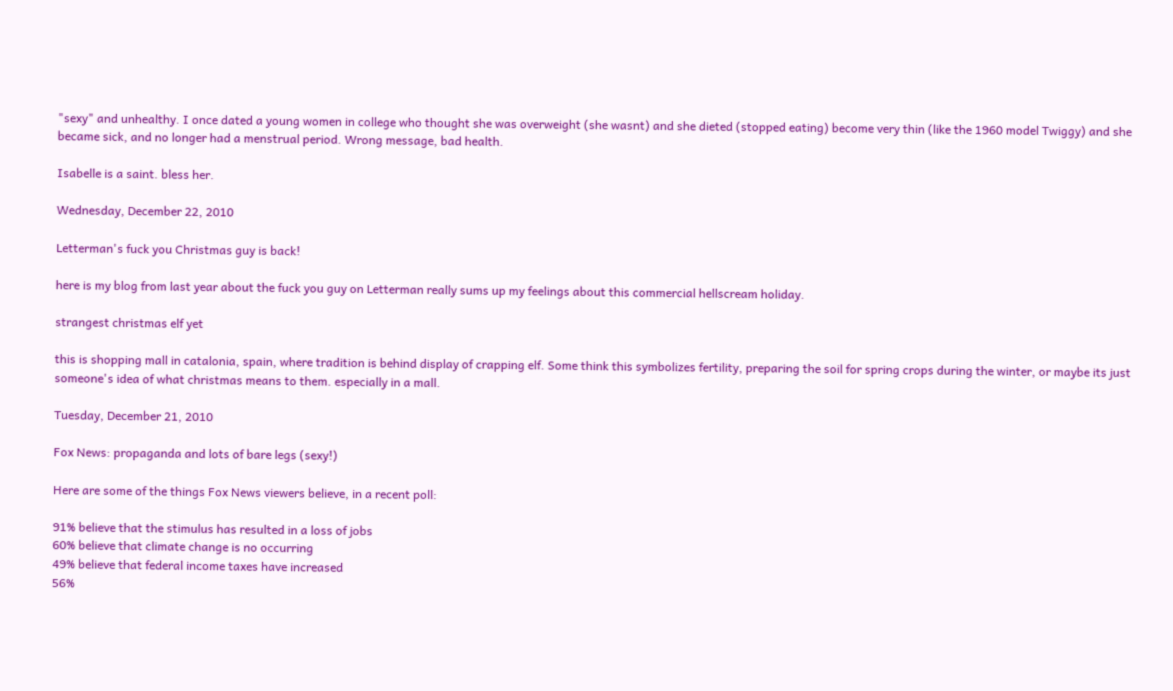"sexy" and unhealthy. I once dated a young women in college who thought she was overweight (she wasnt) and she dieted (stopped eating) become very thin (like the 1960 model Twiggy) and she became sick, and no longer had a menstrual period. Wrong message, bad health.

Isabelle is a saint. bless her.

Wednesday, December 22, 2010

Letterman's fuck you Christmas guy is back!

here is my blog from last year about the fuck you guy on Letterman really sums up my feelings about this commercial hellscream holiday.

strangest christmas elf yet

this is shopping mall in catalonia, spain, where tradition is behind display of crapping elf. Some think this symbolizes fertility, preparing the soil for spring crops during the winter, or maybe its just someone's idea of what christmas means to them. especially in a mall.

Tuesday, December 21, 2010

Fox News: propaganda and lots of bare legs (sexy!)

Here are some of the things Fox News viewers believe, in a recent poll:

91% believe that the stimulus has resulted in a loss of jobs
60% believe that climate change is no occurring
49% believe that federal income taxes have increased
56%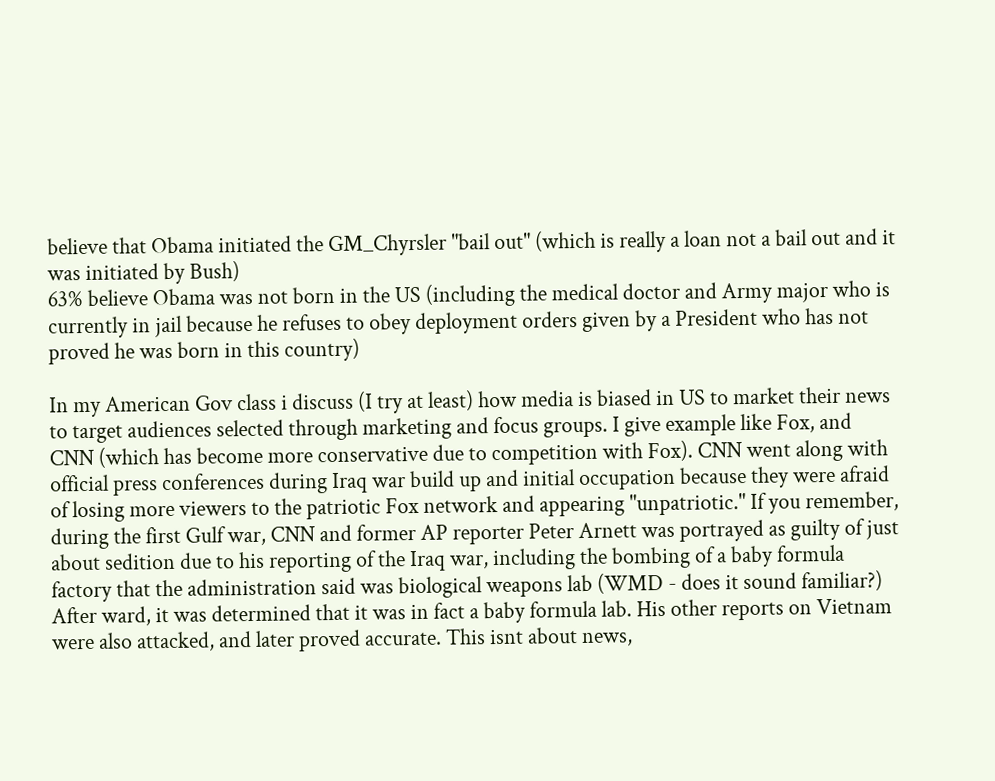believe that Obama initiated the GM_Chyrsler "bail out" (which is really a loan not a bail out and it was initiated by Bush)
63% believe Obama was not born in the US (including the medical doctor and Army major who is currently in jail because he refuses to obey deployment orders given by a President who has not proved he was born in this country)

In my American Gov class i discuss (I try at least) how media is biased in US to market their news to target audiences selected through marketing and focus groups. I give example like Fox, and CNN (which has become more conservative due to competition with Fox). CNN went along with official press conferences during Iraq war build up and initial occupation because they were afraid of losing more viewers to the patriotic Fox network and appearing "unpatriotic." If you remember, during the first Gulf war, CNN and former AP reporter Peter Arnett was portrayed as guilty of just about sedition due to his reporting of the Iraq war, including the bombing of a baby formula factory that the administration said was biological weapons lab (WMD - does it sound familiar?) After ward, it was determined that it was in fact a baby formula lab. His other reports on Vietnam were also attacked, and later proved accurate. This isnt about news,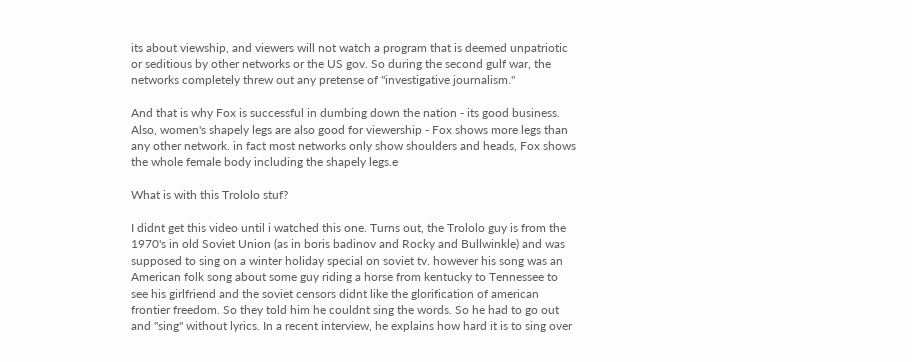its about viewship, and viewers will not watch a program that is deemed unpatriotic or seditious by other networks or the US gov. So during the second gulf war, the networks completely threw out any pretense of "investigative journalism."

And that is why Fox is successful in dumbing down the nation - its good business. Also, women's shapely legs are also good for viewership - Fox shows more legs than any other network. in fact most networks only show shoulders and heads, Fox shows the whole female body including the shapely legs.e

What is with this Trololo stuf?

I didnt get this video until i watched this one. Turns out, the Trololo guy is from the 1970's in old Soviet Union (as in boris badinov and Rocky and Bullwinkle) and was supposed to sing on a winter holiday special on soviet tv. however his song was an American folk song about some guy riding a horse from kentucky to Tennessee to see his girlfriend and the soviet censors didnt like the glorification of american frontier freedom. So they told him he couldnt sing the words. So he had to go out and "sing" without lyrics. In a recent interview, he explains how hard it is to sing over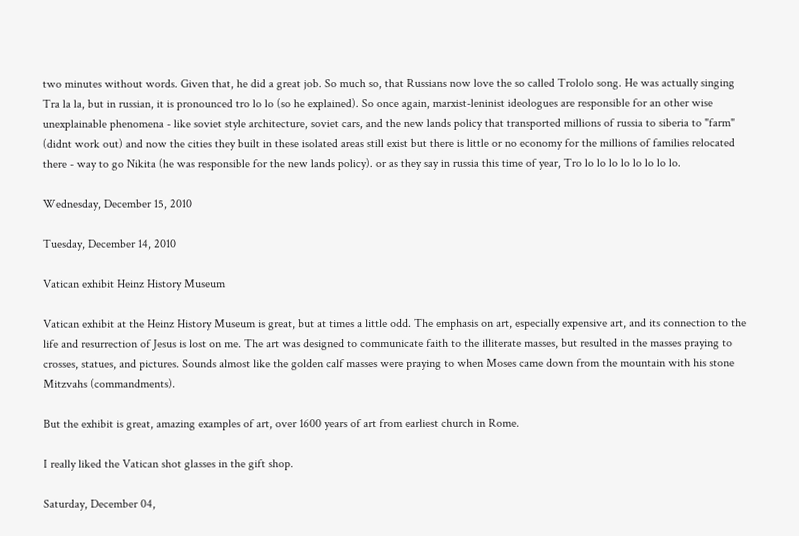two minutes without words. Given that, he did a great job. So much so, that Russians now love the so called Trololo song. He was actually singing Tra la la, but in russian, it is pronounced tro lo lo (so he explained). So once again, marxist-leninist ideologues are responsible for an other wise unexplainable phenomena - like soviet style architecture, soviet cars, and the new lands policy that transported millions of russia to siberia to "farm" (didnt work out) and now the cities they built in these isolated areas still exist but there is little or no economy for the millions of families relocated there - way to go Nikita (he was responsible for the new lands policy). or as they say in russia this time of year, Tro lo lo lo lo lo lo lo lo.

Wednesday, December 15, 2010

Tuesday, December 14, 2010

Vatican exhibit Heinz History Museum

Vatican exhibit at the Heinz History Museum is great, but at times a little odd. The emphasis on art, especially expensive art, and its connection to the life and resurrection of Jesus is lost on me. The art was designed to communicate faith to the illiterate masses, but resulted in the masses praying to crosses, statues, and pictures. Sounds almost like the golden calf masses were praying to when Moses came down from the mountain with his stone Mitzvahs (commandments).

But the exhibit is great, amazing examples of art, over 1600 years of art from earliest church in Rome.

I really liked the Vatican shot glasses in the gift shop.

Saturday, December 04,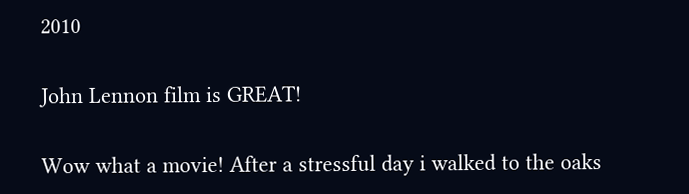2010

John Lennon film is GREAT!

Wow what a movie! After a stressful day i walked to the oaks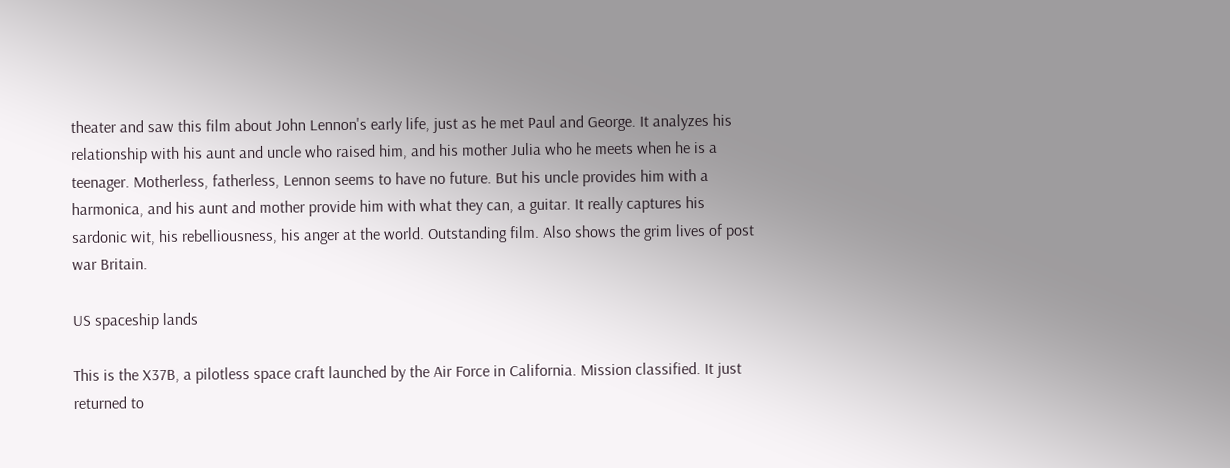theater and saw this film about John Lennon's early life, just as he met Paul and George. It analyzes his relationship with his aunt and uncle who raised him, and his mother Julia who he meets when he is a teenager. Motherless, fatherless, Lennon seems to have no future. But his uncle provides him with a harmonica, and his aunt and mother provide him with what they can, a guitar. It really captures his sardonic wit, his rebelliousness, his anger at the world. Outstanding film. Also shows the grim lives of post war Britain.

US spaceship lands

This is the X37B, a pilotless space craft launched by the Air Force in California. Mission classified. It just returned to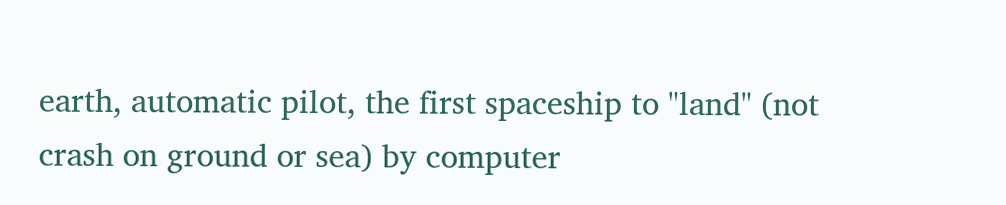earth, automatic pilot, the first spaceship to "land" (not crash on ground or sea) by computer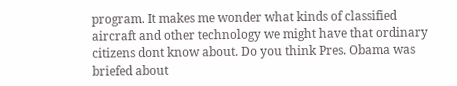program. It makes me wonder what kinds of classified aircraft and other technology we might have that ordinary citizens dont know about. Do you think Pres. Obama was briefed about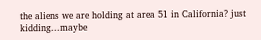the aliens we are holding at area 51 in California? just kidding...maybe